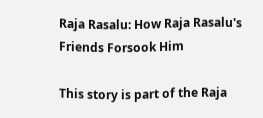Raja Rasalu: How Raja Rasalu's Friends Forsook Him

This story is part of the Raja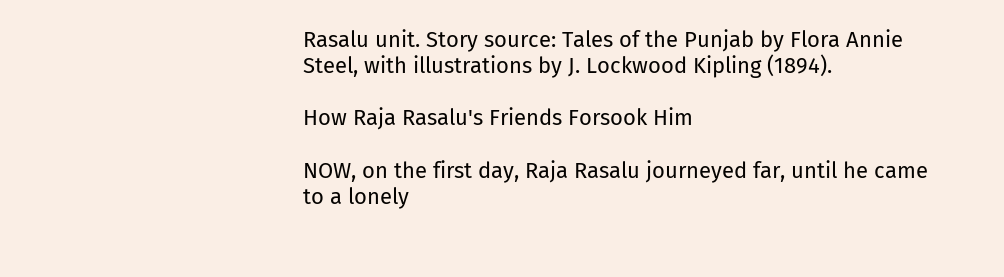Rasalu unit. Story source: Tales of the Punjab by Flora Annie Steel, with illustrations by J. Lockwood Kipling (1894).

How Raja Rasalu's Friends Forsook Him

NOW, on the first day, Raja Rasalu journeyed far, until he came to a lonely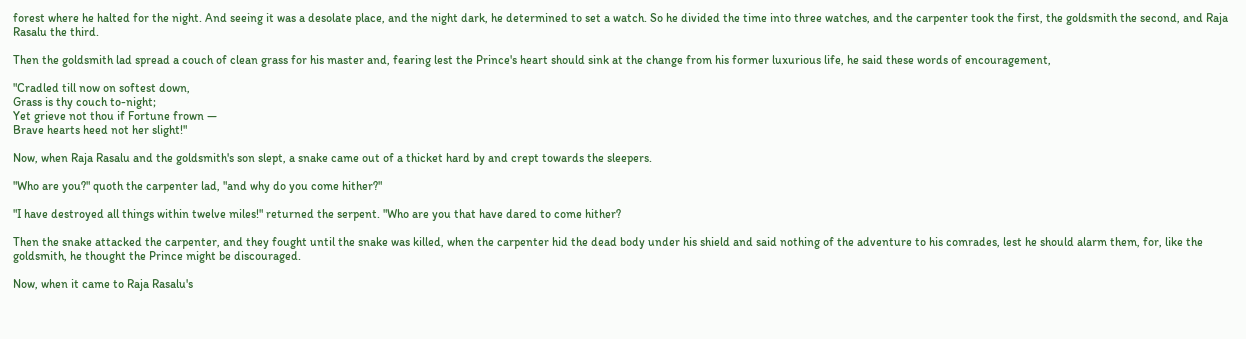forest where he halted for the night. And seeing it was a desolate place, and the night dark, he determined to set a watch. So he divided the time into three watches, and the carpenter took the first, the goldsmith the second, and Raja Rasalu the third.

Then the goldsmith lad spread a couch of clean grass for his master and, fearing lest the Prince's heart should sink at the change from his former luxurious life, he said these words of encouragement,

"Cradled till now on softest down,
Grass is thy couch to-night;
Yet grieve not thou if Fortune frown —
Brave hearts heed not her slight!"

Now, when Raja Rasalu and the goldsmith's son slept, a snake came out of a thicket hard by and crept towards the sleepers.

"Who are you?" quoth the carpenter lad, "and why do you come hither?"

"I have destroyed all things within twelve miles!" returned the serpent. "Who are you that have dared to come hither?

Then the snake attacked the carpenter, and they fought until the snake was killed, when the carpenter hid the dead body under his shield and said nothing of the adventure to his comrades, lest he should alarm them, for, like the goldsmith, he thought the Prince might be discouraged.

Now, when it came to Raja Rasalu's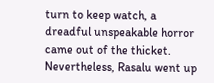turn to keep watch, a dreadful unspeakable horror came out of the thicket. Nevertheless, Rasalu went up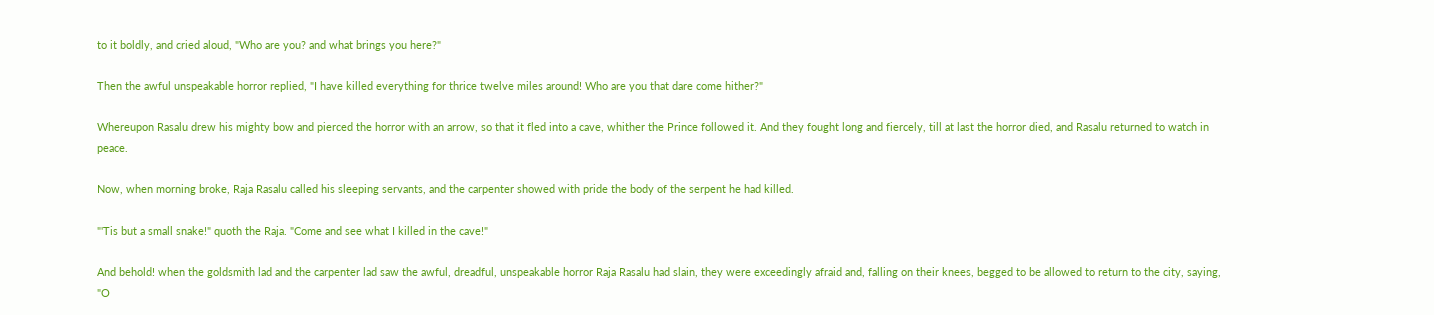to it boldly, and cried aloud, "Who are you? and what brings you here?"

Then the awful unspeakable horror replied, "I have killed everything for thrice twelve miles around! Who are you that dare come hither?"

Whereupon Rasalu drew his mighty bow and pierced the horror with an arrow, so that it fled into a cave, whither the Prince followed it. And they fought long and fiercely, till at last the horror died, and Rasalu returned to watch in peace.

Now, when morning broke, Raja Rasalu called his sleeping servants, and the carpenter showed with pride the body of the serpent he had killed.

"'Tis but a small snake!" quoth the Raja. "Come and see what I killed in the cave!"

And behold! when the goldsmith lad and the carpenter lad saw the awful, dreadful, unspeakable horror Raja Rasalu had slain, they were exceedingly afraid and, falling on their knees, begged to be allowed to return to the city, saying, "O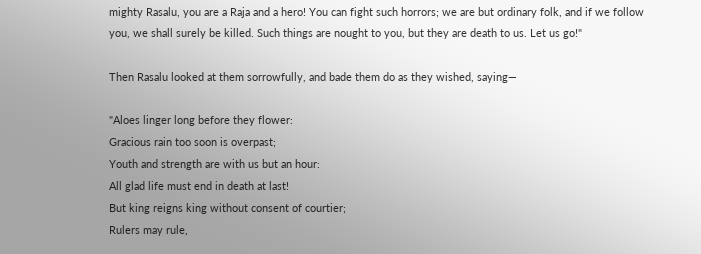mighty Rasalu, you are a Raja and a hero! You can fight such horrors; we are but ordinary folk, and if we follow you, we shall surely be killed. Such things are nought to you, but they are death to us. Let us go!"

Then Rasalu looked at them sorrowfully, and bade them do as they wished, saying—

"Aloes linger long before they flower:
Gracious rain too soon is overpast;
Youth and strength are with us but an hour:
All glad life must end in death at last!
But king reigns king without consent of courtier;
Rulers may rule,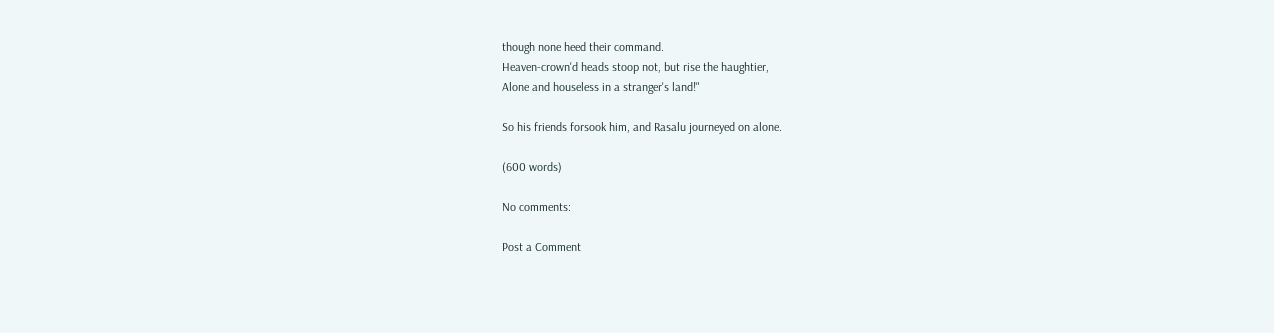though none heed their command.
Heaven-crown'd heads stoop not, but rise the haughtier,
Alone and houseless in a stranger's land!"

So his friends forsook him, and Rasalu journeyed on alone.

(600 words)

No comments:

Post a Comment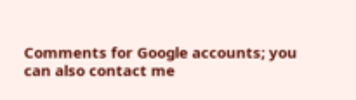Comments for Google accounts; you can also contact me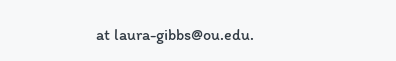at laura-gibbs@ou.edu.